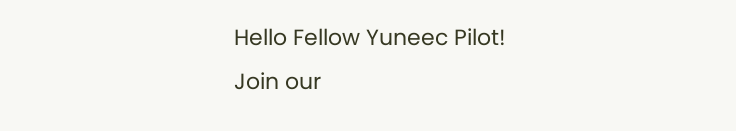Hello Fellow Yuneec Pilot!
Join our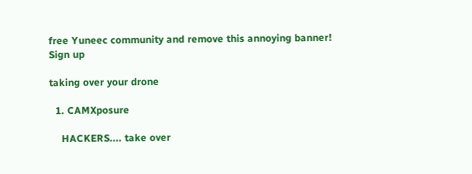free Yuneec community and remove this annoying banner!
Sign up

taking over your drone

  1. CAMXposure

    HACKERS.... take over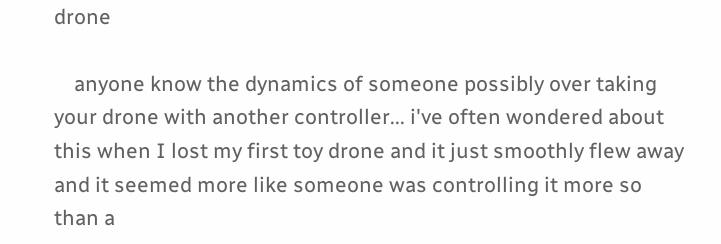drone

    anyone know the dynamics of someone possibly over taking your drone with another controller... i've often wondered about this when I lost my first toy drone and it just smoothly flew away and it seemed more like someone was controlling it more so than a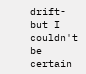drift- but I couldn't be certain